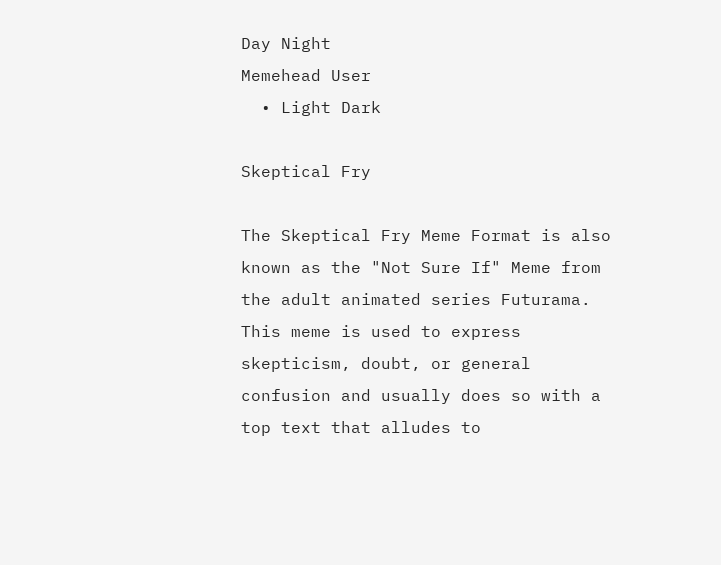Day Night
Memehead User
  • Light Dark

Skeptical Fry

The Skeptical Fry Meme Format is also known as the "Not Sure If" Meme from the adult animated series Futurama. This meme is used to express skepticism, doubt, or general confusion and usually does so with a top text that alludes to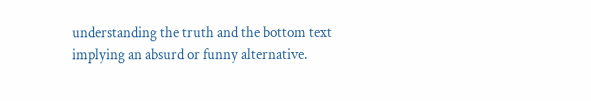understanding the truth and the bottom text implying an absurd or funny alternative.